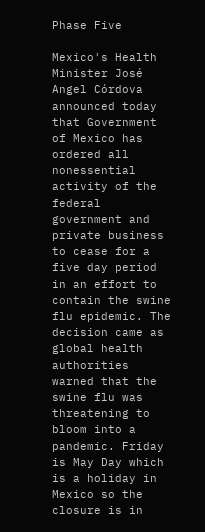Phase Five

Mexico's Health Minister José Angel Córdova announced today that Government of Mexico has ordered all nonessential activity of the federal government and private business to cease for a five day period in an effort to contain the swine flu epidemic. The decision came as global health authorities warned that the swine flu was threatening to bloom into a pandemic. Friday is May Day which is a holiday in Mexico so the closure is in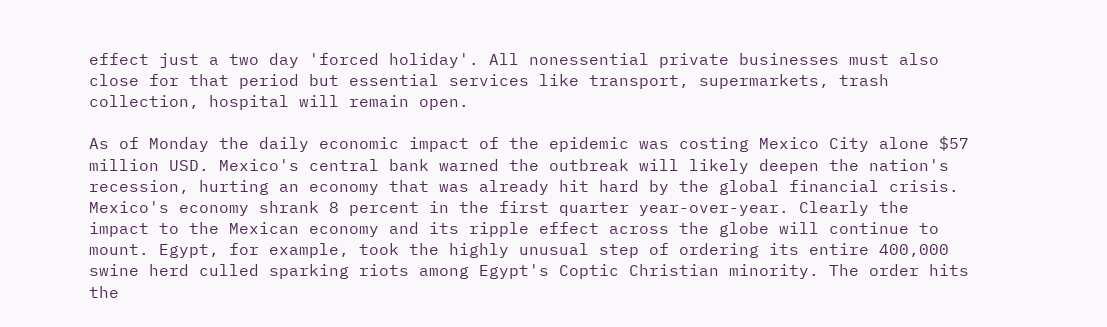effect just a two day 'forced holiday'. All nonessential private businesses must also close for that period but essential services like transport, supermarkets, trash collection, hospital will remain open.

As of Monday the daily economic impact of the epidemic was costing Mexico City alone $57 million USD. Mexico's central bank warned the outbreak will likely deepen the nation's recession, hurting an economy that was already hit hard by the global financial crisis. Mexico's economy shrank 8 percent in the first quarter year-over-year. Clearly the impact to the Mexican economy and its ripple effect across the globe will continue to mount. Egypt, for example, took the highly unusual step of ordering its entire 400,000 swine herd culled sparking riots among Egypt's Coptic Christian minority. The order hits the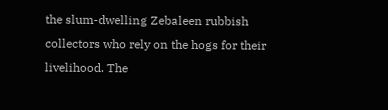the slum-dwelling Zebaleen rubbish collectors who rely on the hogs for their livelihood. The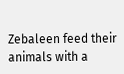Zebaleen feed their animals with a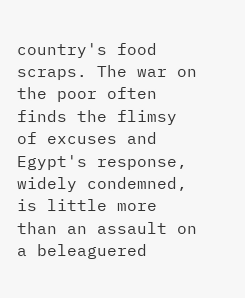country's food scraps. The war on the poor often finds the flimsy of excuses and Egypt's response, widely condemned, is little more than an assault on a beleaguered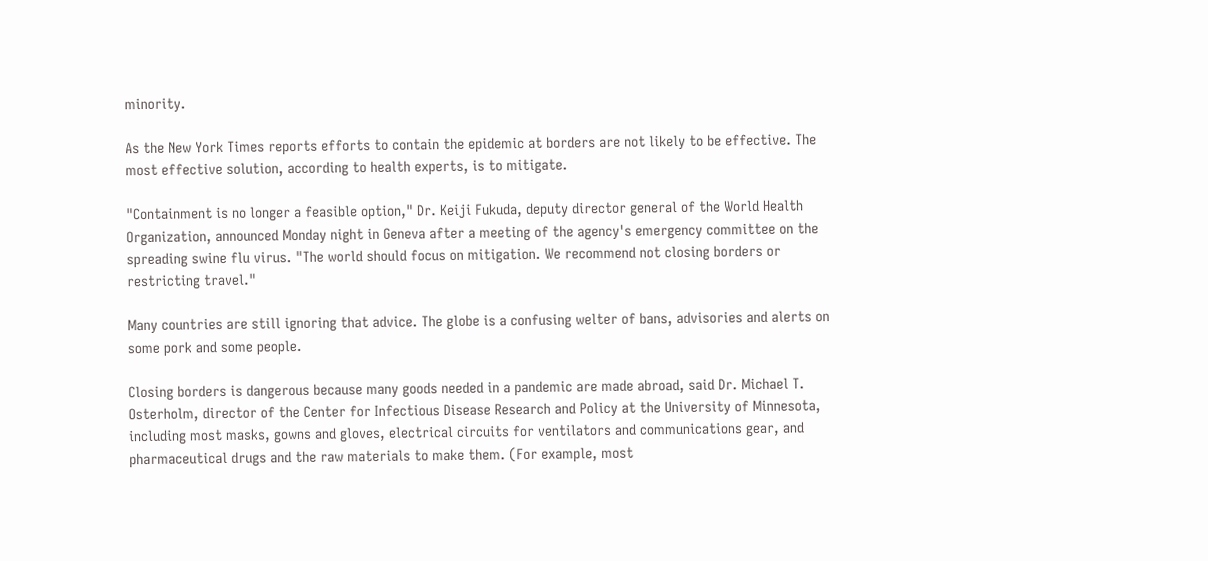minority.

As the New York Times reports efforts to contain the epidemic at borders are not likely to be effective. The most effective solution, according to health experts, is to mitigate.

"Containment is no longer a feasible option," Dr. Keiji Fukuda, deputy director general of the World Health Organization, announced Monday night in Geneva after a meeting of the agency's emergency committee on the spreading swine flu virus. "The world should focus on mitigation. We recommend not closing borders or restricting travel."

Many countries are still ignoring that advice. The globe is a confusing welter of bans, advisories and alerts on some pork and some people.

Closing borders is dangerous because many goods needed in a pandemic are made abroad, said Dr. Michael T. Osterholm, director of the Center for Infectious Disease Research and Policy at the University of Minnesota, including most masks, gowns and gloves, electrical circuits for ventilators and communications gear, and pharmaceutical drugs and the raw materials to make them. (For example, most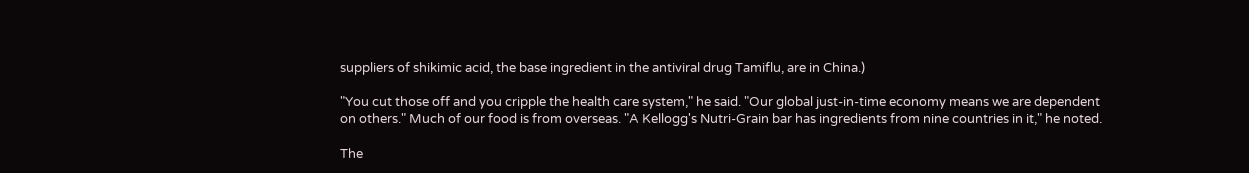suppliers of shikimic acid, the base ingredient in the antiviral drug Tamiflu, are in China.)

"You cut those off and you cripple the health care system," he said. "Our global just-in-time economy means we are dependent on others." Much of our food is from overseas. "A Kellogg's Nutri-Grain bar has ingredients from nine countries in it," he noted.

The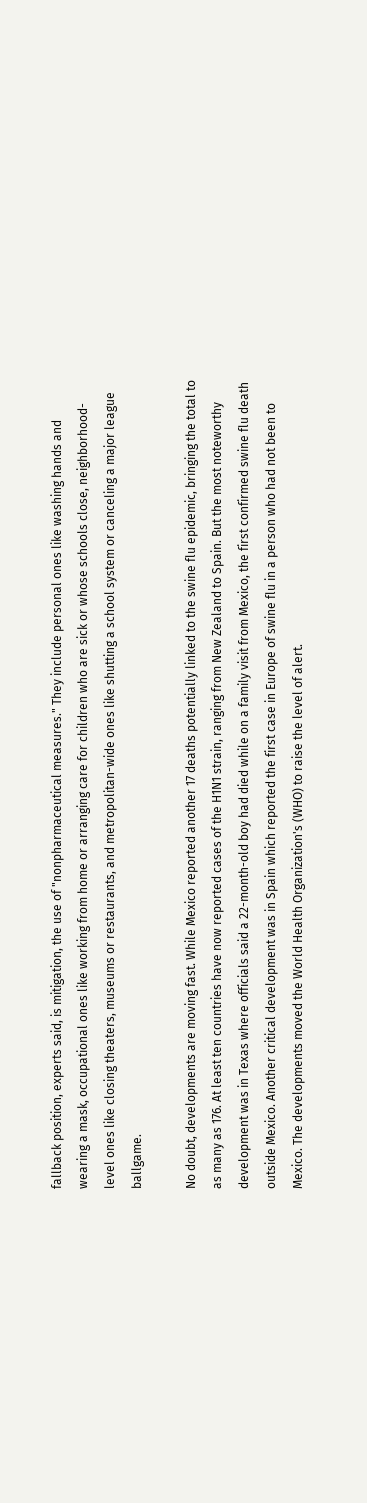fallback position, experts said, is mitigation, the use of "nonpharmaceutical measures." They include personal ones like washing hands and wearing a mask, occupational ones like working from home or arranging care for children who are sick or whose schools close, neighborhood-level ones like closing theaters, museums or restaurants, and metropolitan-wide ones like shutting a school system or canceling a major league ballgame.

No doubt, developments are moving fast. While Mexico reported another 17 deaths potentially linked to the swine flu epidemic, bringing the total to as many as 176. At least ten countries have now reported cases of the H1N1 strain, ranging from New Zealand to Spain. But the most noteworthy development was in Texas where officials said a 22-month-old boy had died while on a family visit from Mexico, the first confirmed swine flu death outside Mexico. Another critical development was in Spain which reported the first case in Europe of swine flu in a person who had not been to Mexico. The developments moved the World Health Organization's (WHO) to raise the level of alert.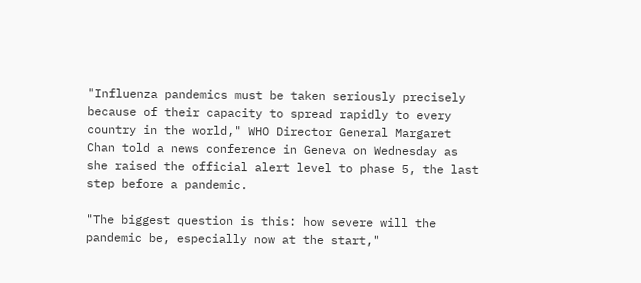"Influenza pandemics must be taken seriously precisely because of their capacity to spread rapidly to every country in the world," WHO Director General Margaret Chan told a news conference in Geneva on Wednesday as she raised the official alert level to phase 5, the last step before a pandemic.

"The biggest question is this: how severe will the pandemic be, especially now at the start,"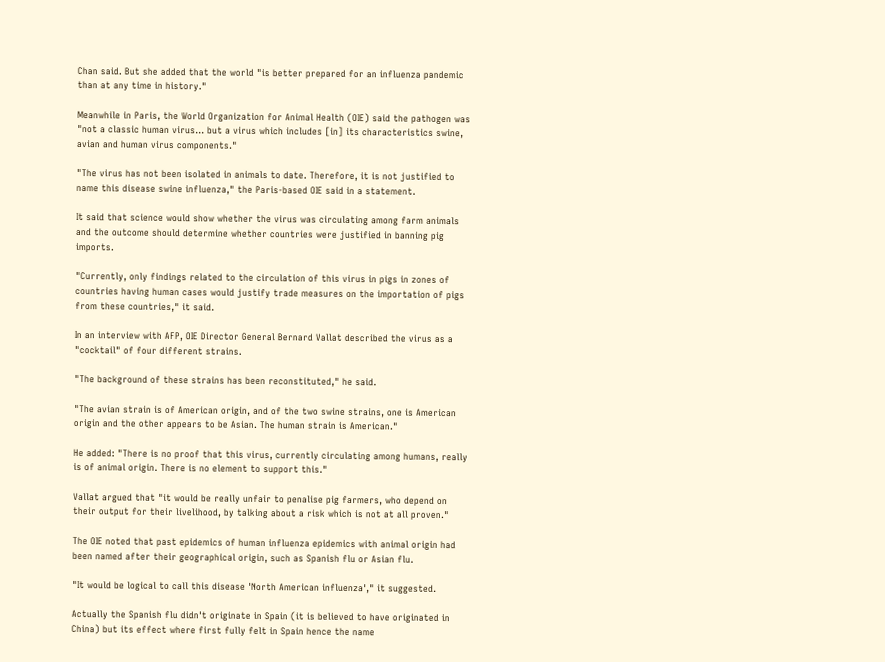Chan said. But she added that the world "is better prepared for an influenza pandemic than at any time in history."

Meanwhile in Paris, the World Organization for Animal Health (OIE) said the pathogen was "not a classic human virus... but a virus which includes [in] its characteristics swine, avian and human virus components."

"The virus has not been isolated in animals to date. Therefore, it is not justified to name this disease swine influenza," the Paris-based OIE said in a statement.

It said that science would show whether the virus was circulating among farm animals and the outcome should determine whether countries were justified in banning pig imports.

"Currently, only findings related to the circulation of this virus in pigs in zones of countries having human cases would justify trade measures on the importation of pigs from these countries," it said.

In an interview with AFP, OIE Director General Bernard Vallat described the virus as a "cocktail" of four different strains.

"The background of these strains has been reconstituted," he said.

"The avian strain is of American origin, and of the two swine strains, one is American origin and the other appears to be Asian. The human strain is American."

He added: "There is no proof that this virus, currently circulating among humans, really is of animal origin. There is no element to support this."

Vallat argued that "it would be really unfair to penalise pig farmers, who depend on their output for their livelihood, by talking about a risk which is not at all proven."

The OIE noted that past epidemics of human influenza epidemics with animal origin had been named after their geographical origin, such as Spanish flu or Asian flu.

"It would be logical to call this disease 'North American influenza'," it suggested.

Actually the Spanish flu didn't originate in Spain (it is believed to have originated in China) but its effect where first fully felt in Spain hence the name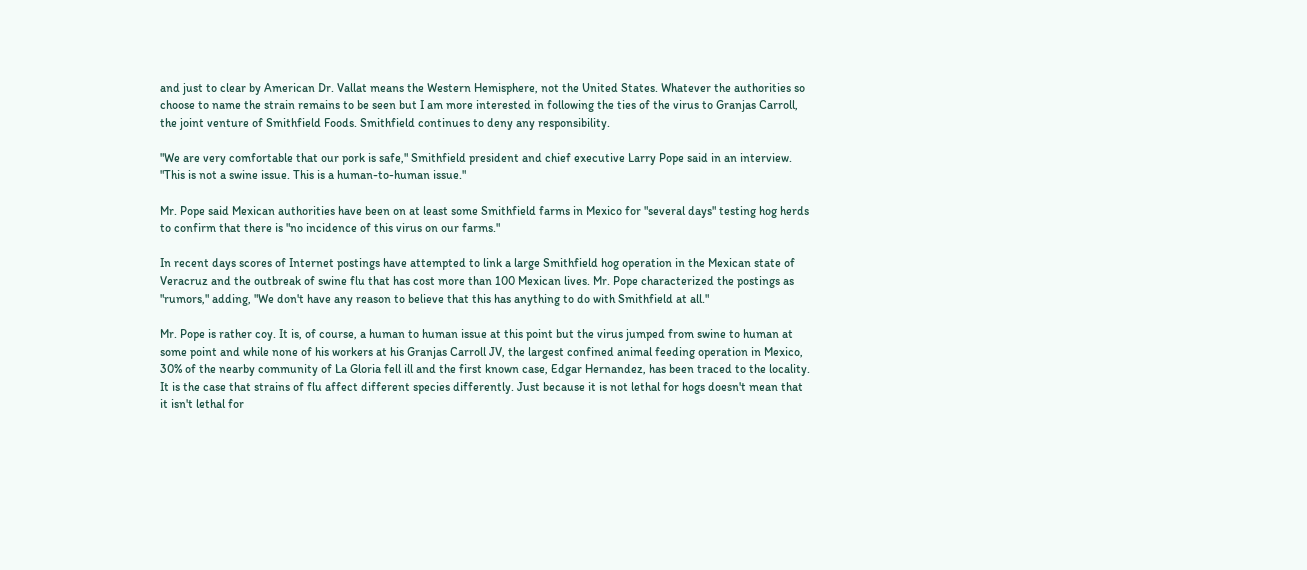and just to clear by American Dr. Vallat means the Western Hemisphere, not the United States. Whatever the authorities so choose to name the strain remains to be seen but I am more interested in following the ties of the virus to Granjas Carroll, the joint venture of Smithfield Foods. Smithfield continues to deny any responsibility.

"We are very comfortable that our pork is safe," Smithfield president and chief executive Larry Pope said in an interview. "This is not a swine issue. This is a human-to-human issue."

Mr. Pope said Mexican authorities have been on at least some Smithfield farms in Mexico for "several days" testing hog herds to confirm that there is "no incidence of this virus on our farms."

In recent days scores of Internet postings have attempted to link a large Smithfield hog operation in the Mexican state of Veracruz and the outbreak of swine flu that has cost more than 100 Mexican lives. Mr. Pope characterized the postings as "rumors," adding, "We don't have any reason to believe that this has anything to do with Smithfield at all."

Mr. Pope is rather coy. It is, of course, a human to human issue at this point but the virus jumped from swine to human at some point and while none of his workers at his Granjas Carroll JV, the largest confined animal feeding operation in Mexico, 30% of the nearby community of La Gloria fell ill and the first known case, Edgar Hernandez, has been traced to the locality. It is the case that strains of flu affect different species differently. Just because it is not lethal for hogs doesn't mean that it isn't lethal for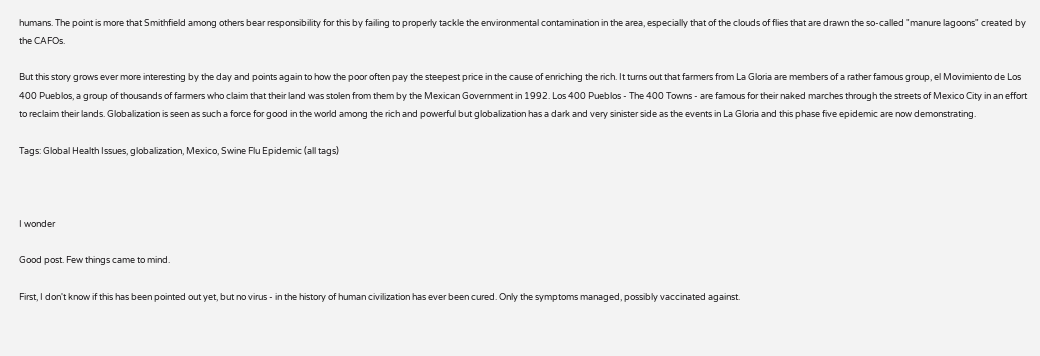humans. The point is more that Smithfield among others bear responsibility for this by failing to properly tackle the environmental contamination in the area, especially that of the clouds of flies that are drawn the so-called "manure lagoons" created by the CAFOs.

But this story grows ever more interesting by the day and points again to how the poor often pay the steepest price in the cause of enriching the rich. It turns out that farmers from La Gloria are members of a rather famous group, el Movimiento de Los 400 Pueblos, a group of thousands of farmers who claim that their land was stolen from them by the Mexican Government in 1992. Los 400 Pueblos - The 400 Towns - are famous for their naked marches through the streets of Mexico City in an effort to reclaim their lands. Globalization is seen as such a force for good in the world among the rich and powerful but globalization has a dark and very sinister side as the events in La Gloria and this phase five epidemic are now demonstrating.

Tags: Global Health Issues, globalization, Mexico, Swine Flu Epidemic (all tags)



I wonder

Good post. Few things came to mind.

First, I don't know if this has been pointed out yet, but no virus - in the history of human civilization has ever been cured. Only the symptoms managed, possibly vaccinated against.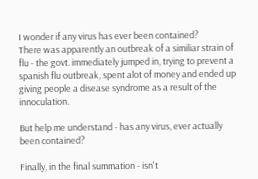I wonder if any virus has ever been contained?
There was apparently an outbreak of a similiar strain of flu - the govt. immediately jumped in, trying to prevent a spanish flu outbreak, spent alot of money and ended up giving people a disease syndrome as a result of the innoculation.

But help me understand - has any virus, ever actually been contained?

Finally, in the final summation - isn't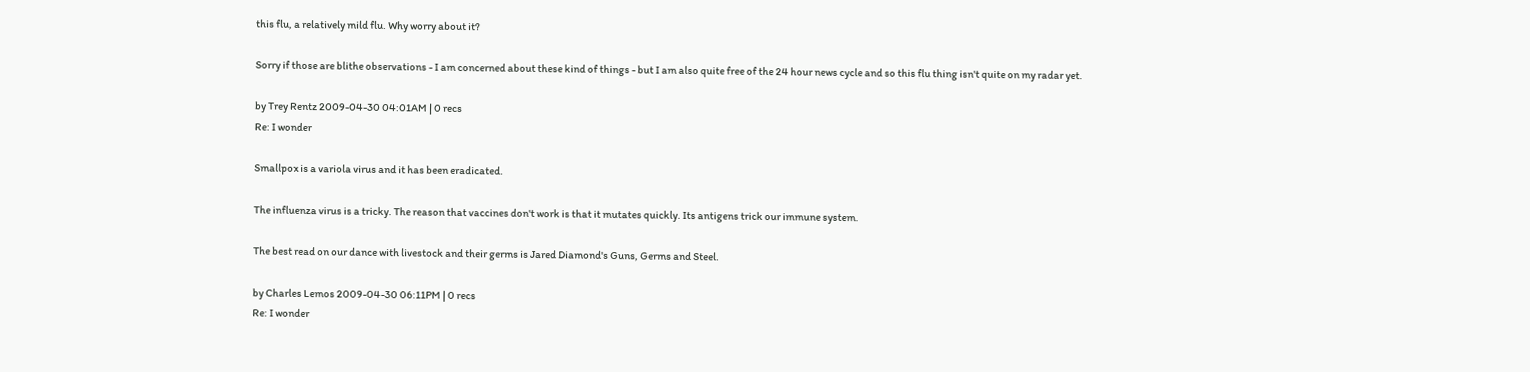this flu, a relatively mild flu. Why worry about it?

Sorry if those are blithe observations - I am concerned about these kind of things - but I am also quite free of the 24 hour news cycle and so this flu thing isn't quite on my radar yet.

by Trey Rentz 2009-04-30 04:01AM | 0 recs
Re: I wonder

Smallpox is a variola virus and it has been eradicated.

The influenza virus is a tricky. The reason that vaccines don't work is that it mutates quickly. Its antigens trick our immune system.

The best read on our dance with livestock and their germs is Jared Diamond's Guns, Germs and Steel.

by Charles Lemos 2009-04-30 06:11PM | 0 recs
Re: I wonder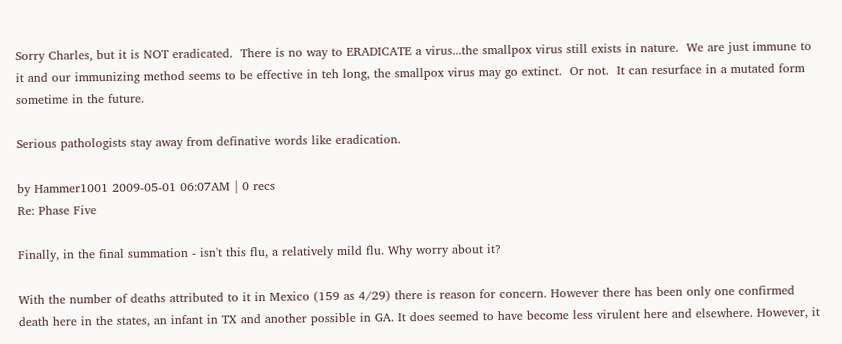Sorry Charles, but it is NOT eradicated.  There is no way to ERADICATE a virus...the smallpox virus still exists in nature.  We are just immune to it and our immunizing method seems to be effective in teh long, the smallpox virus may go extinct.  Or not.  It can resurface in a mutated form sometime in the future.

Serious pathologists stay away from definative words like eradication.

by Hammer1001 2009-05-01 06:07AM | 0 recs
Re: Phase Five

Finally, in the final summation - isn't this flu, a relatively mild flu. Why worry about it?

With the number of deaths attributed to it in Mexico (159 as 4/29) there is reason for concern. However there has been only one confirmed death here in the states, an infant in TX and another possible in GA. It does seemed to have become less virulent here and elsewhere. However, it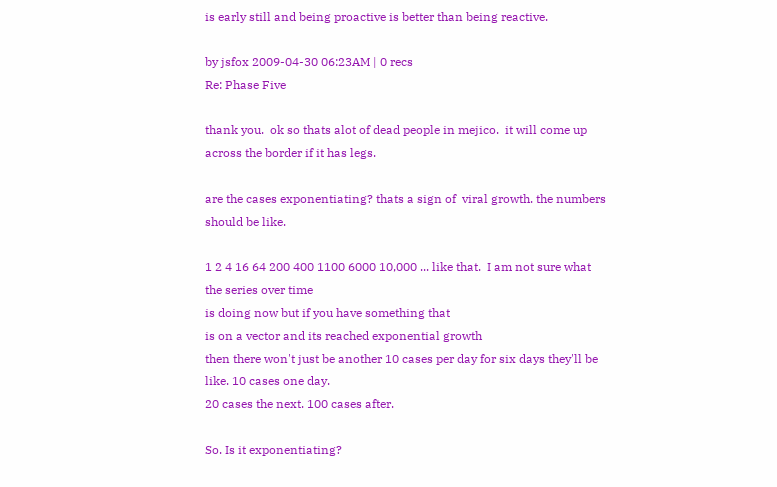is early still and being proactive is better than being reactive.

by jsfox 2009-04-30 06:23AM | 0 recs
Re: Phase Five

thank you.  ok so thats alot of dead people in mejico.  it will come up across the border if it has legs.

are the cases exponentiating? thats a sign of  viral growth. the numbers should be like.

1 2 4 16 64 200 400 1100 6000 10,000 ... like that.  I am not sure what the series over time
is doing now but if you have something that
is on a vector and its reached exponential growth
then there won't just be another 10 cases per day for six days they'll be like. 10 cases one day.
20 cases the next. 100 cases after.

So. Is it exponentiating?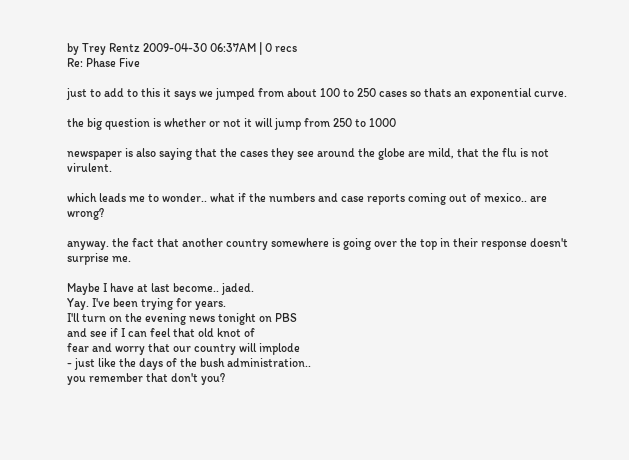by Trey Rentz 2009-04-30 06:37AM | 0 recs
Re: Phase Five

just to add to this it says we jumped from about 100 to 250 cases so thats an exponential curve.

the big question is whether or not it will jump from 250 to 1000

newspaper is also saying that the cases they see around the globe are mild, that the flu is not virulent.

which leads me to wonder.. what if the numbers and case reports coming out of mexico.. are wrong?

anyway. the fact that another country somewhere is going over the top in their response doesn't surprise me.

Maybe I have at last become.. jaded.
Yay. I've been trying for years.
I'll turn on the evening news tonight on PBS
and see if I can feel that old knot of
fear and worry that our country will implode
- just like the days of the bush administration..
you remember that don't you?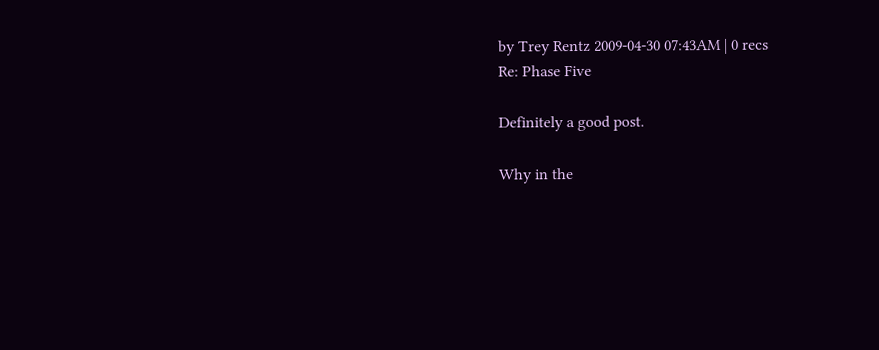by Trey Rentz 2009-04-30 07:43AM | 0 recs
Re: Phase Five

Definitely a good post.

Why in the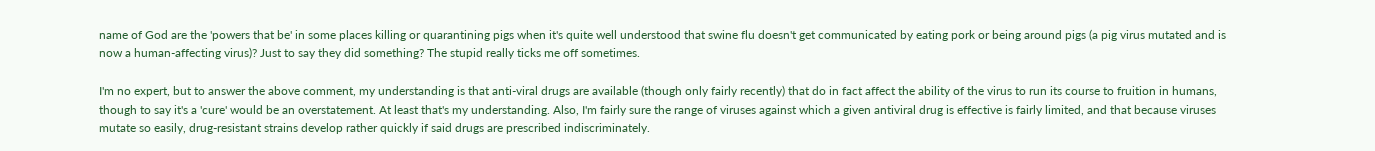name of God are the 'powers that be' in some places killing or quarantining pigs when it's quite well understood that swine flu doesn't get communicated by eating pork or being around pigs (a pig virus mutated and is now a human-affecting virus)? Just to say they did something? The stupid really ticks me off sometimes.

I'm no expert, but to answer the above comment, my understanding is that anti-viral drugs are available (though only fairly recently) that do in fact affect the ability of the virus to run its course to fruition in humans, though to say it's a 'cure' would be an overstatement. At least that's my understanding. Also, I'm fairly sure the range of viruses against which a given antiviral drug is effective is fairly limited, and that because viruses mutate so easily, drug-resistant strains develop rather quickly if said drugs are prescribed indiscriminately.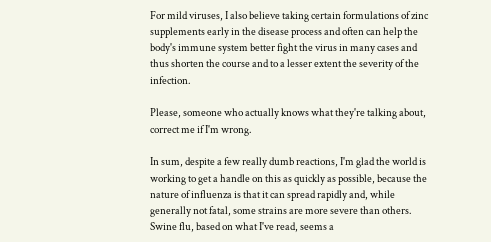For mild viruses, I also believe taking certain formulations of zinc supplements early in the disease process and often can help the body's immune system better fight the virus in many cases and thus shorten the course and to a lesser extent the severity of the infection.

Please, someone who actually knows what they're talking about, correct me if I'm wrong.

In sum, despite a few really dumb reactions, I'm glad the world is working to get a handle on this as quickly as possible, because the nature of influenza is that it can spread rapidly and, while generally not fatal, some strains are more severe than others. Swine flu, based on what I've read, seems a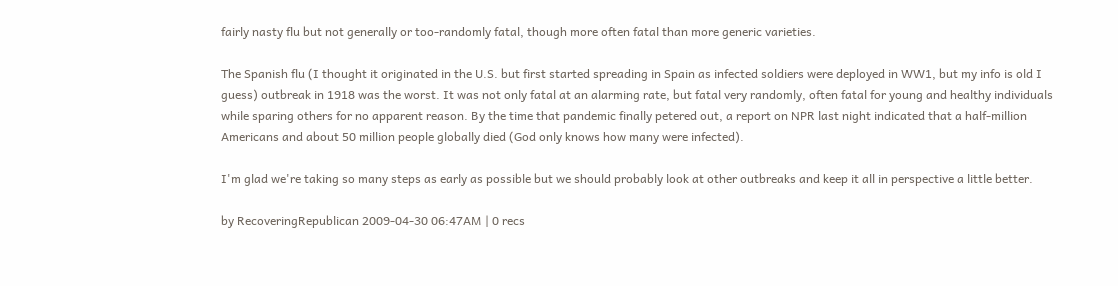fairly nasty flu but not generally or too-randomly fatal, though more often fatal than more generic varieties.

The Spanish flu (I thought it originated in the U.S. but first started spreading in Spain as infected soldiers were deployed in WW1, but my info is old I guess) outbreak in 1918 was the worst. It was not only fatal at an alarming rate, but fatal very randomly, often fatal for young and healthy individuals while sparing others for no apparent reason. By the time that pandemic finally petered out, a report on NPR last night indicated that a half-million Americans and about 50 million people globally died (God only knows how many were infected).

I'm glad we're taking so many steps as early as possible but we should probably look at other outbreaks and keep it all in perspective a little better.

by RecoveringRepublican 2009-04-30 06:47AM | 0 recs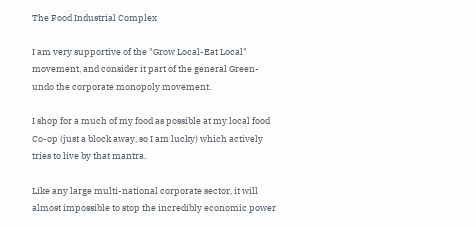The Food Industrial Complex

I am very supportive of the "Grow Local-Eat Local" movement, and consider it part of the general Green-undo the corporate monopoly movement.

I shop for a much of my food as possible at my local food Co-op (just a block away, so I am lucky) which actively tries to live by that mantra.

Like any large multi-national corporate sector, it will almost impossible to stop the incredibly economic power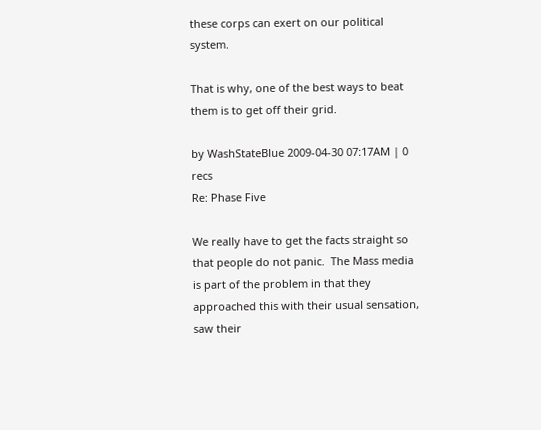these corps can exert on our political system.

That is why, one of the best ways to beat them is to get off their grid.

by WashStateBlue 2009-04-30 07:17AM | 0 recs
Re: Phase Five

We really have to get the facts straight so that people do not panic.  The Mass media is part of the problem in that they approached this with their usual sensation, saw their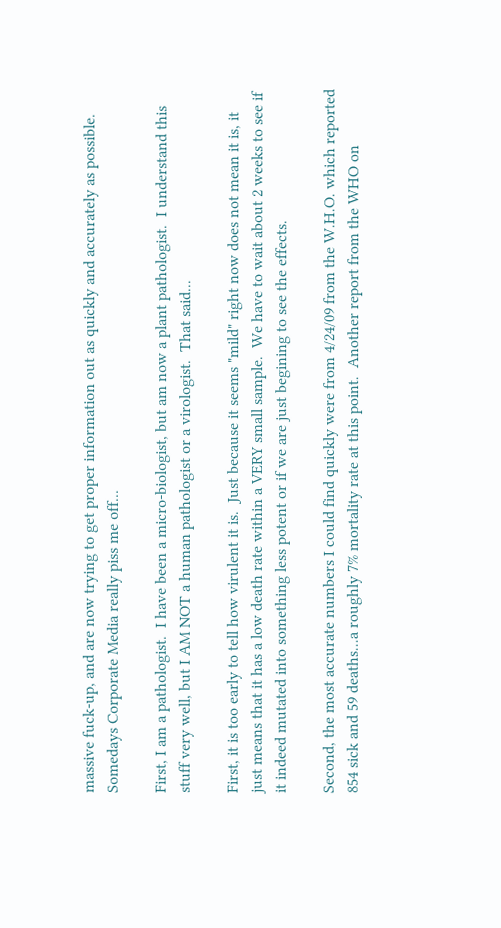massive fuck-up, and are now trying to get proper information out as quickly and accurately as possible.  Somedays Corporate Media really piss me off...

First, I am a pathologist.  I have been a micro-biologist, but am now a plant pathologist.  I understand this stuff very well, but I AM NOT a human pathologist or a virologist.  That said...

First, it is too early to tell how virulent it is.  Just because it seems "mild" right now does not mean it is, it just means that it has a low death rate within a VERY small sample.  We have to wait about 2 weeks to see if it indeed mutated into something less potent or if we are just begining to see the effects.

Second, the most accurate numbers I could find quickly were from 4/24/09 from the W.H.O. which reported 854 sick and 59 deaths...a roughly 7% mortality rate at this point.  Another report from the WHO on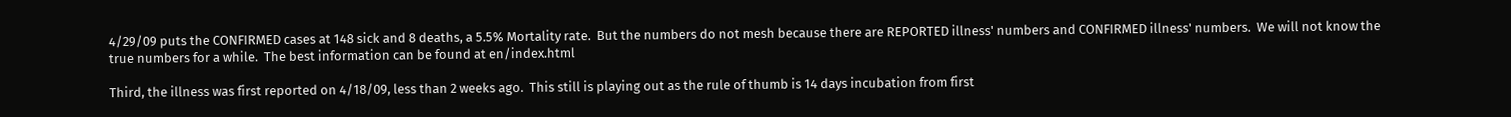4/29/09 puts the CONFIRMED cases at 148 sick and 8 deaths, a 5.5% Mortality rate.  But the numbers do not mesh because there are REPORTED illness' numbers and CONFIRMED illness' numbers.  We will not know the true numbers for a while.  The best information can be found at en/index.html

Third, the illness was first reported on 4/18/09, less than 2 weeks ago.  This still is playing out as the rule of thumb is 14 days incubation from first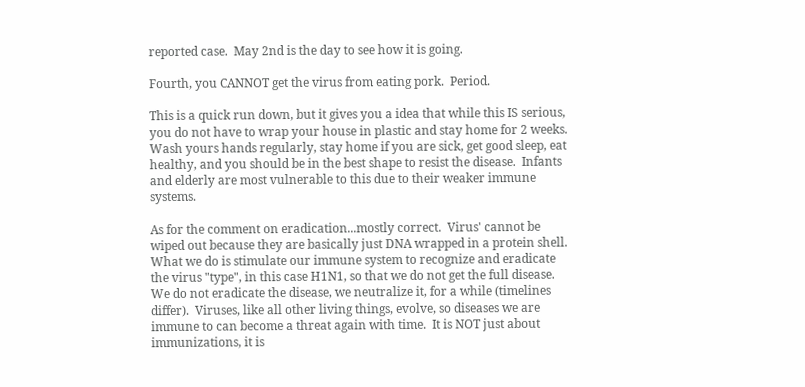reported case.  May 2nd is the day to see how it is going.

Fourth, you CANNOT get the virus from eating pork.  Period.

This is a quick run down, but it gives you a idea that while this IS serious, you do not have to wrap your house in plastic and stay home for 2 weeks.  Wash yours hands regularly, stay home if you are sick, get good sleep, eat healthy, and you should be in the best shape to resist the disease.  Infants and elderly are most vulnerable to this due to their weaker immune systems.

As for the comment on eradication...mostly correct.  Virus' cannot be wiped out because they are basically just DNA wrapped in a protein shell.  What we do is stimulate our immune system to recognize and eradicate the virus "type", in this case H1N1, so that we do not get the full disease.  We do not eradicate the disease, we neutralize it, for a while (timelines differ).  Viruses, like all other living things, evolve, so diseases we are immune to can become a threat again with time.  It is NOT just about immunizations, it is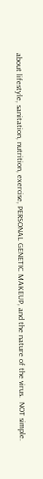about lifestyle, sanitation, nutrition, exercise, PERSONAL GENETIC MAKEUP, and the nature of the virus.  NOT simple.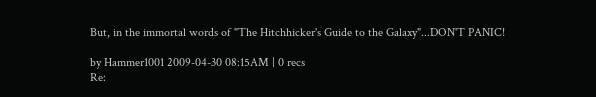But, in the immortal words of "The Hitchhicker's Guide to the Galaxy"...DON'T PANIC!

by Hammer1001 2009-04-30 08:15AM | 0 recs
Re: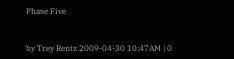Phase Five


by Trey Rentz 2009-04-30 10:47AM | 0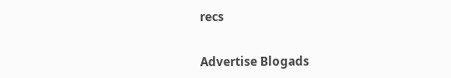recs


Advertise Blogads